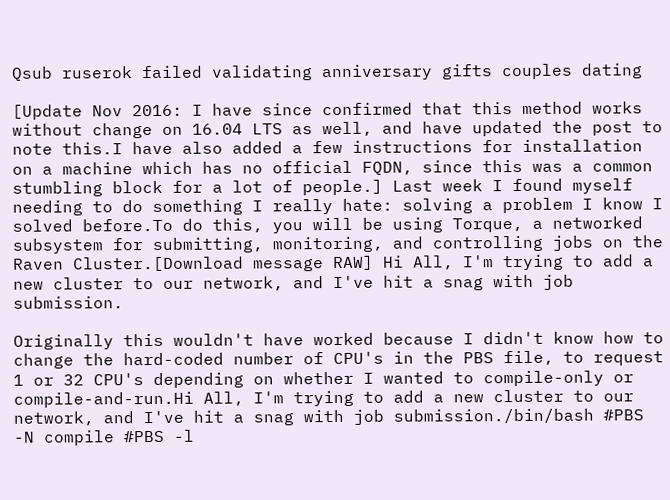Qsub ruserok failed validating anniversary gifts couples dating

[Update Nov 2016: I have since confirmed that this method works without change on 16.04 LTS as well, and have updated the post to note this.I have also added a few instructions for installation on a machine which has no official FQDN, since this was a common stumbling block for a lot of people.] Last week I found myself needing to do something I really hate: solving a problem I know I solved before.To do this, you will be using Torque, a networked subsystem for submitting, monitoring, and controlling jobs on the Raven Cluster.[Download message RAW] Hi All, I'm trying to add a new cluster to our network, and I've hit a snag with job submission.

Originally this wouldn't have worked because I didn't know how to change the hard-coded number of CPU's in the PBS file, to request 1 or 32 CPU's depending on whether I wanted to compile-only or compile-and-run.Hi All, I'm trying to add a new cluster to our network, and I've hit a snag with job submission./bin/bash #PBS -N compile #PBS -l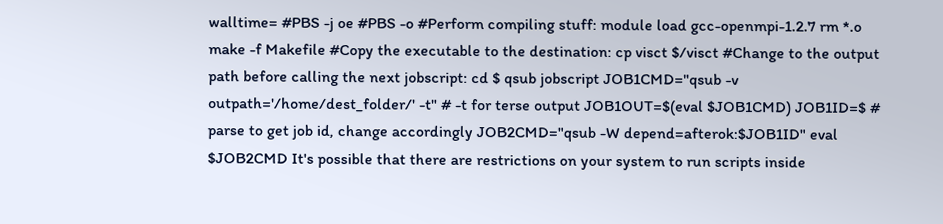walltime= #PBS -j oe #PBS -o #Perform compiling stuff: module load gcc-openmpi-1.2.7 rm *.o make -f Makefile #Copy the executable to the destination: cp visct $/visct #Change to the output path before calling the next jobscript: cd $ qsub jobscript JOB1CMD="qsub -v outpath='/home/dest_folder/' -t" # -t for terse output JOB1OUT=$(eval $JOB1CMD) JOB1ID=$ # parse to get job id, change accordingly JOB2CMD="qsub -W depend=afterok:$JOB1ID" eval $JOB2CMD It's possible that there are restrictions on your system to run scripts inside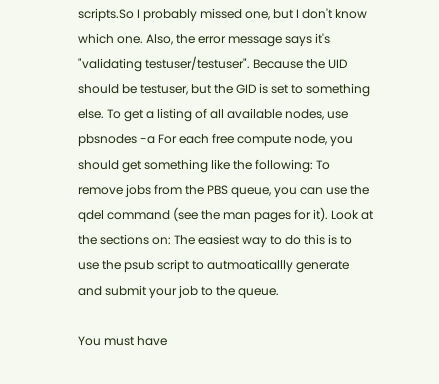scripts.So I probably missed one, but I don't know which one. Also, the error message says it's "validating testuser/testuser". Because the UID should be testuser, but the GID is set to something else. To get a listing of all available nodes, use pbsnodes -a For each free compute node, you should get something like the following: To remove jobs from the PBS queue, you can use the qdel command (see the man pages for it). Look at the sections on: The easiest way to do this is to use the psub script to autmoaticallly generate and submit your job to the queue.

You must have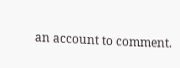an account to comment.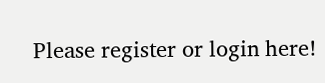Please register or login here!